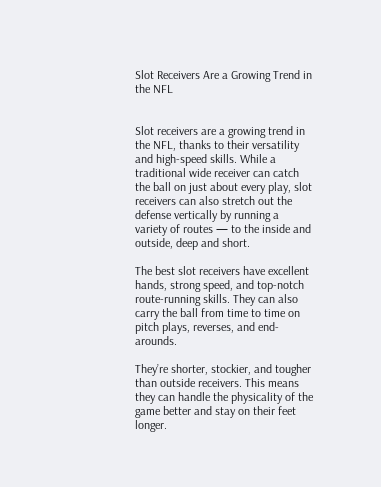Slot Receivers Are a Growing Trend in the NFL


Slot receivers are a growing trend in the NFL, thanks to their versatility and high-speed skills. While a traditional wide receiver can catch the ball on just about every play, slot receivers can also stretch out the defense vertically by running a variety of routes — to the inside and outside, deep and short.

The best slot receivers have excellent hands, strong speed, and top-notch route-running skills. They can also carry the ball from time to time on pitch plays, reverses, and end-arounds.

They’re shorter, stockier, and tougher than outside receivers. This means they can handle the physicality of the game better and stay on their feet longer.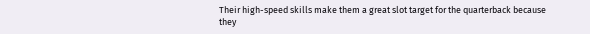Their high-speed skills make them a great slot target for the quarterback because they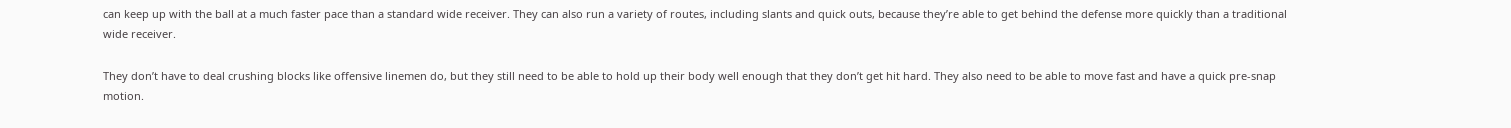can keep up with the ball at a much faster pace than a standard wide receiver. They can also run a variety of routes, including slants and quick outs, because they’re able to get behind the defense more quickly than a traditional wide receiver.

They don’t have to deal crushing blocks like offensive linemen do, but they still need to be able to hold up their body well enough that they don’t get hit hard. They also need to be able to move fast and have a quick pre-snap motion.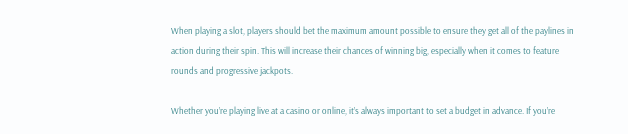When playing a slot, players should bet the maximum amount possible to ensure they get all of the paylines in action during their spin. This will increase their chances of winning big, especially when it comes to feature rounds and progressive jackpots.

Whether you’re playing live at a casino or online, it’s always important to set a budget in advance. If you’re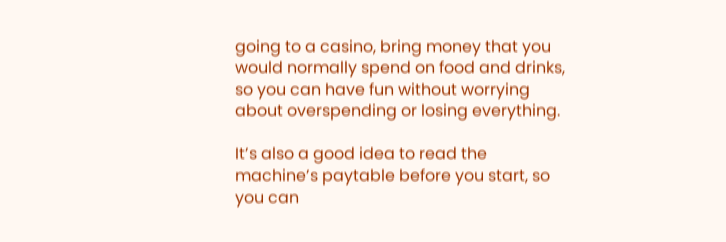going to a casino, bring money that you would normally spend on food and drinks, so you can have fun without worrying about overspending or losing everything.

It’s also a good idea to read the machine’s paytable before you start, so you can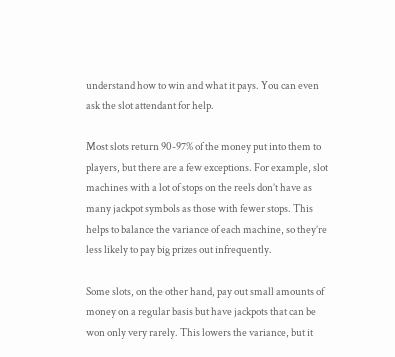understand how to win and what it pays. You can even ask the slot attendant for help.

Most slots return 90-97% of the money put into them to players, but there are a few exceptions. For example, slot machines with a lot of stops on the reels don’t have as many jackpot symbols as those with fewer stops. This helps to balance the variance of each machine, so they’re less likely to pay big prizes out infrequently.

Some slots, on the other hand, pay out small amounts of money on a regular basis but have jackpots that can be won only very rarely. This lowers the variance, but it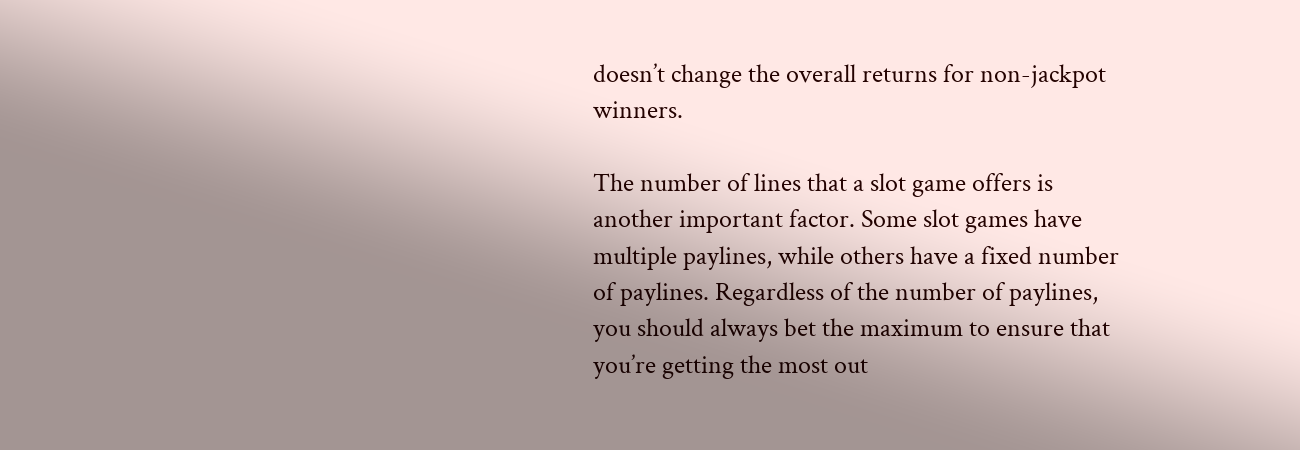doesn’t change the overall returns for non-jackpot winners.

The number of lines that a slot game offers is another important factor. Some slot games have multiple paylines, while others have a fixed number of paylines. Regardless of the number of paylines, you should always bet the maximum to ensure that you’re getting the most out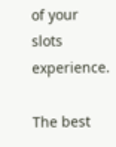of your slots experience.

The best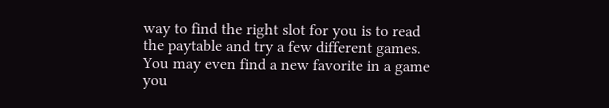way to find the right slot for you is to read the paytable and try a few different games. You may even find a new favorite in a game you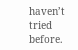haven’t tried before.